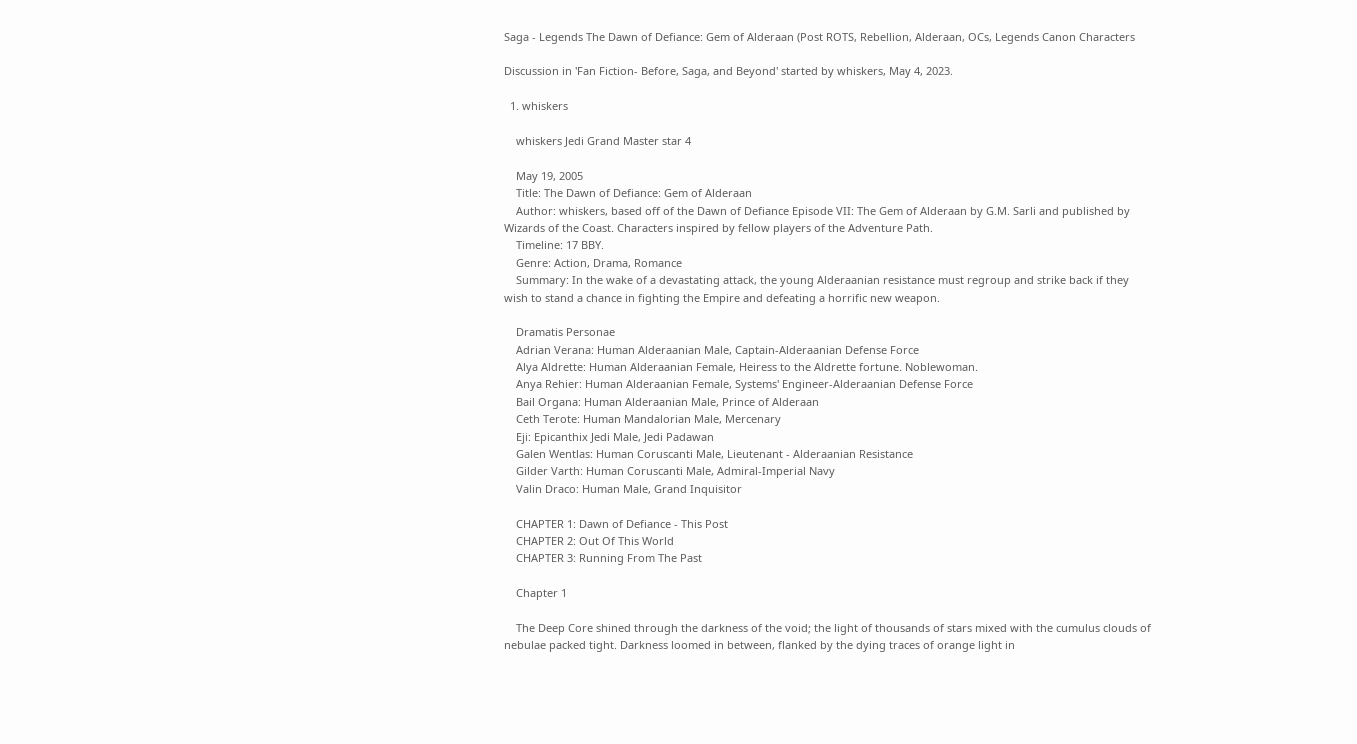Saga - Legends The Dawn of Defiance: Gem of Alderaan (Post ROTS, Rebellion, Alderaan, OCs, Legends Canon Characters

Discussion in 'Fan Fiction- Before, Saga, and Beyond' started by whiskers, May 4, 2023.

  1. whiskers

    whiskers Jedi Grand Master star 4

    May 19, 2005
    Title: The Dawn of Defiance: Gem of Alderaan
    Author: whiskers, based off of the Dawn of Defiance Episode VII: The Gem of Alderaan by G.M. Sarli and published by Wizards of the Coast. Characters inspired by fellow players of the Adventure Path.
    Timeline: 17 BBY.
    Genre: Action, Drama, Romance
    Summary: In the wake of a devastating attack, the young Alderaanian resistance must regroup and strike back if they wish to stand a chance in fighting the Empire and defeating a horrific new weapon.

    Dramatis Personae
    Adrian Verana: Human Alderaanian Male, Captain-Alderaanian Defense Force
    Alya Aldrette: Human Alderaanian Female, Heiress to the Aldrette fortune. Noblewoman.
    Anya Rehier: Human Alderaanian Female, Systems' Engineer-Alderaanian Defense Force
    Bail Organa: Human Alderaanian Male, Prince of Alderaan
    Ceth Terote: Human Mandalorian Male, Mercenary
    Eji: Epicanthix Jedi Male, Jedi Padawan
    Galen Wentlas: Human Coruscanti Male, Lieutenant - Alderaanian Resistance
    Gilder Varth: Human Coruscanti Male, Admiral-Imperial Navy
    Valin Draco: Human Male, Grand Inquisitor

    CHAPTER 1: Dawn of Defiance - This Post
    CHAPTER 2: Out Of This World
    CHAPTER 3: Running From The Past

    Chapter 1

    The Deep Core shined through the darkness of the void; the light of thousands of stars mixed with the cumulus clouds of nebulae packed tight. Darkness loomed in between, flanked by the dying traces of orange light in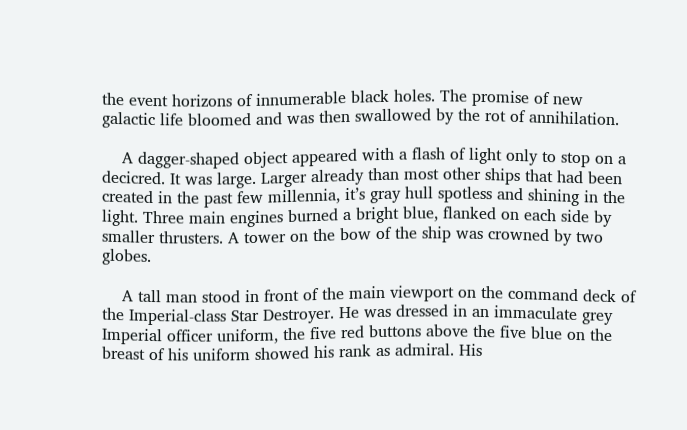the event horizons of innumerable black holes. The promise of new galactic life bloomed and was then swallowed by the rot of annihilation.

    A dagger-shaped object appeared with a flash of light only to stop on a decicred. It was large. Larger already than most other ships that had been created in the past few millennia, it’s gray hull spotless and shining in the light. Three main engines burned a bright blue, flanked on each side by smaller thrusters. A tower on the bow of the ship was crowned by two globes.

    A tall man stood in front of the main viewport on the command deck of the Imperial-class Star Destroyer. He was dressed in an immaculate grey Imperial officer uniform, the five red buttons above the five blue on the breast of his uniform showed his rank as admiral. His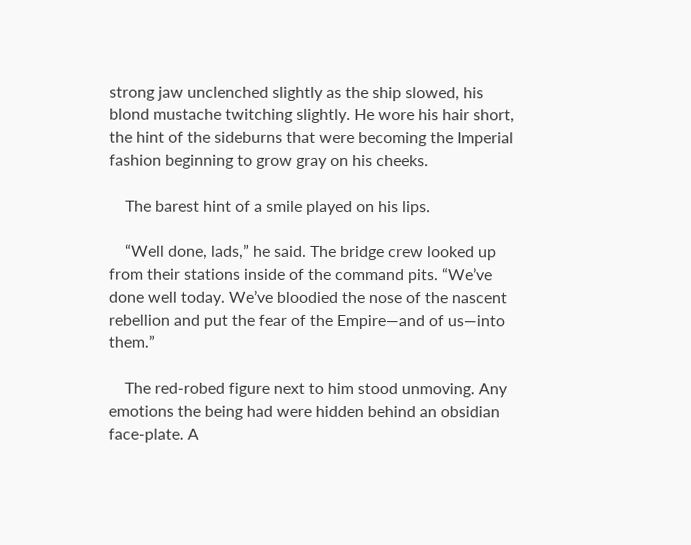strong jaw unclenched slightly as the ship slowed, his blond mustache twitching slightly. He wore his hair short, the hint of the sideburns that were becoming the Imperial fashion beginning to grow gray on his cheeks.

    The barest hint of a smile played on his lips.

    “Well done, lads,” he said. The bridge crew looked up from their stations inside of the command pits. “We’ve done well today. We’ve bloodied the nose of the nascent rebellion and put the fear of the Empire—and of us—into them.”

    The red-robed figure next to him stood unmoving. Any emotions the being had were hidden behind an obsidian face-plate. A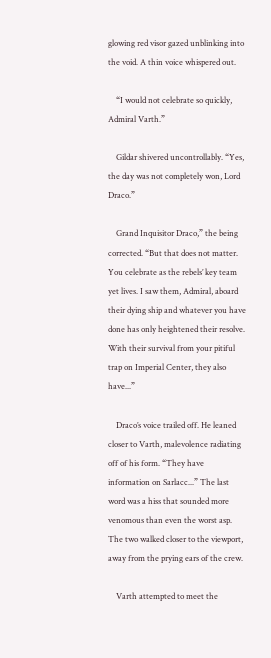glowing red visor gazed unblinking into the void. A thin voice whispered out.

    “I would not celebrate so quickly, Admiral Varth.”

    Gildar shivered uncontrollably. “Yes, the day was not completely won, Lord Draco.”

    Grand Inquisitor Draco,” the being corrected. “But that does not matter. You celebrate as the rebels’ key team yet lives. I saw them, Admiral, aboard their dying ship and whatever you have done has only heightened their resolve. With their survival from your pitiful trap on Imperial Center, they also have...”

    Draco’s voice trailed off. He leaned closer to Varth, malevolence radiating off of his form. “They have information on Sarlacc...” The last word was a hiss that sounded more venomous than even the worst asp. The two walked closer to the viewport, away from the prying ears of the crew.

    Varth attempted to meet the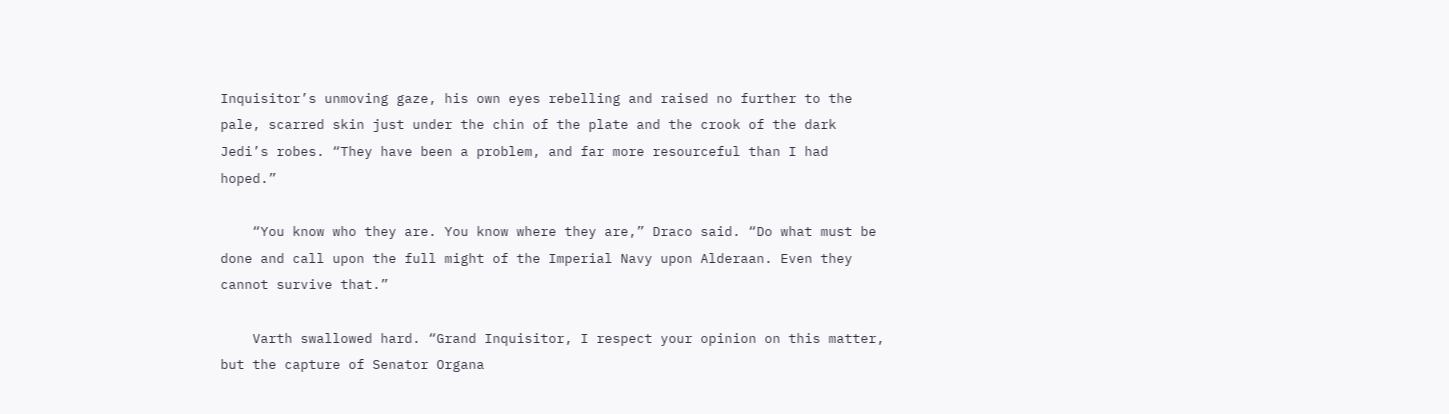Inquisitor’s unmoving gaze, his own eyes rebelling and raised no further to the pale, scarred skin just under the chin of the plate and the crook of the dark Jedi’s robes. “They have been a problem, and far more resourceful than I had hoped.”

    “You know who they are. You know where they are,” Draco said. “Do what must be done and call upon the full might of the Imperial Navy upon Alderaan. Even they cannot survive that.”

    Varth swallowed hard. “Grand Inquisitor, I respect your opinion on this matter, but the capture of Senator Organa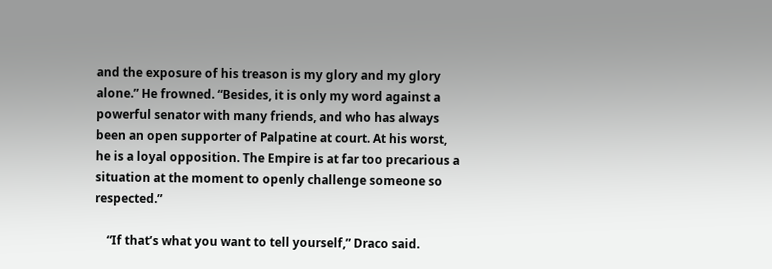and the exposure of his treason is my glory and my glory alone.” He frowned. “Besides, it is only my word against a powerful senator with many friends, and who has always been an open supporter of Palpatine at court. At his worst, he is a loyal opposition. The Empire is at far too precarious a situation at the moment to openly challenge someone so respected.”

    “If that’s what you want to tell yourself,” Draco said.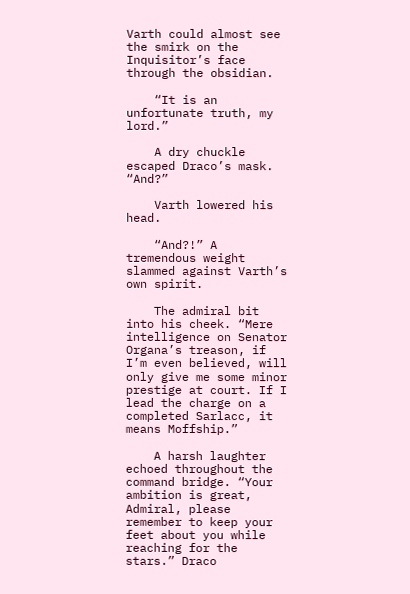Varth could almost see the smirk on the Inquisitor’s face through the obsidian.

    “It is an unfortunate truth, my lord.”

    A dry chuckle escaped Draco’s mask. “And?”

    Varth lowered his head.

    “And?!” A tremendous weight slammed against Varth’s own spirit.

    The admiral bit into his cheek. “Mere intelligence on Senator Organa’s treason, if I’m even believed, will only give me some minor prestige at court. If I lead the charge on a completed Sarlacc, it means Moffship.”

    A harsh laughter echoed throughout the command bridge. “Your ambition is great, Admiral, please remember to keep your feet about you while reaching for the stars.” Draco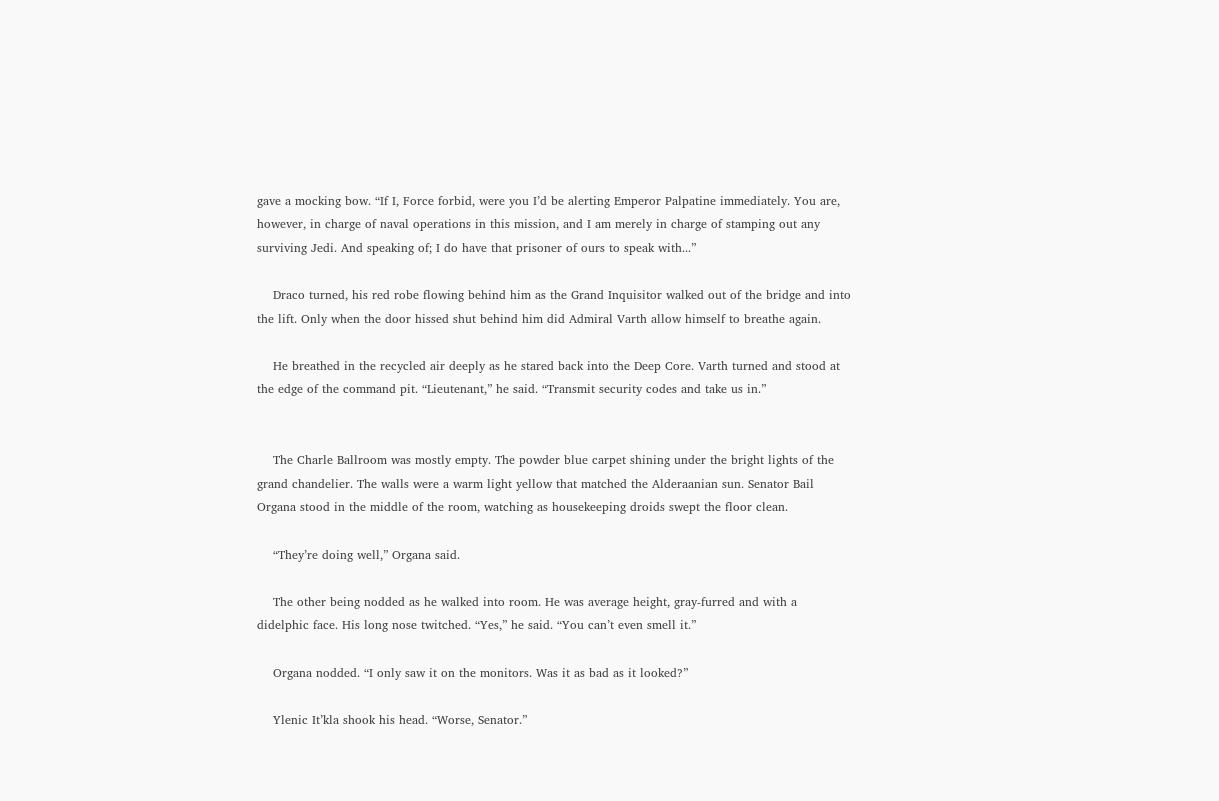gave a mocking bow. “If I, Force forbid, were you I’d be alerting Emperor Palpatine immediately. You are, however, in charge of naval operations in this mission, and I am merely in charge of stamping out any surviving Jedi. And speaking of; I do have that prisoner of ours to speak with...”

    Draco turned, his red robe flowing behind him as the Grand Inquisitor walked out of the bridge and into the lift. Only when the door hissed shut behind him did Admiral Varth allow himself to breathe again.

    He breathed in the recycled air deeply as he stared back into the Deep Core. Varth turned and stood at the edge of the command pit. “Lieutenant,” he said. “Transmit security codes and take us in.”


    The Charle Ballroom was mostly empty. The powder blue carpet shining under the bright lights of the grand chandelier. The walls were a warm light yellow that matched the Alderaanian sun. Senator Bail Organa stood in the middle of the room, watching as housekeeping droids swept the floor clean.

    “They’re doing well,” Organa said.

    The other being nodded as he walked into room. He was average height, gray-furred and with a didelphic face. His long nose twitched. “Yes,” he said. “You can’t even smell it.”

    Organa nodded. “I only saw it on the monitors. Was it as bad as it looked?”

    Ylenic It’kla shook his head. “Worse, Senator.”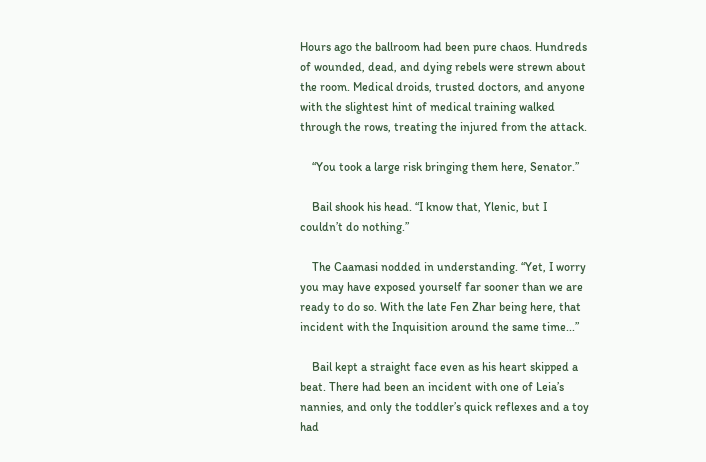Hours ago the ballroom had been pure chaos. Hundreds of wounded, dead, and dying rebels were strewn about the room. Medical droids, trusted doctors, and anyone with the slightest hint of medical training walked through the rows, treating the injured from the attack.

    “You took a large risk bringing them here, Senator.”

    Bail shook his head. “I know that, Ylenic, but I couldn’t do nothing.”

    The Caamasi nodded in understanding. “Yet, I worry you may have exposed yourself far sooner than we are ready to do so. With the late Fen Zhar being here, that incident with the Inquisition around the same time...”

    Bail kept a straight face even as his heart skipped a beat. There had been an incident with one of Leia’s nannies, and only the toddler’s quick reflexes and a toy had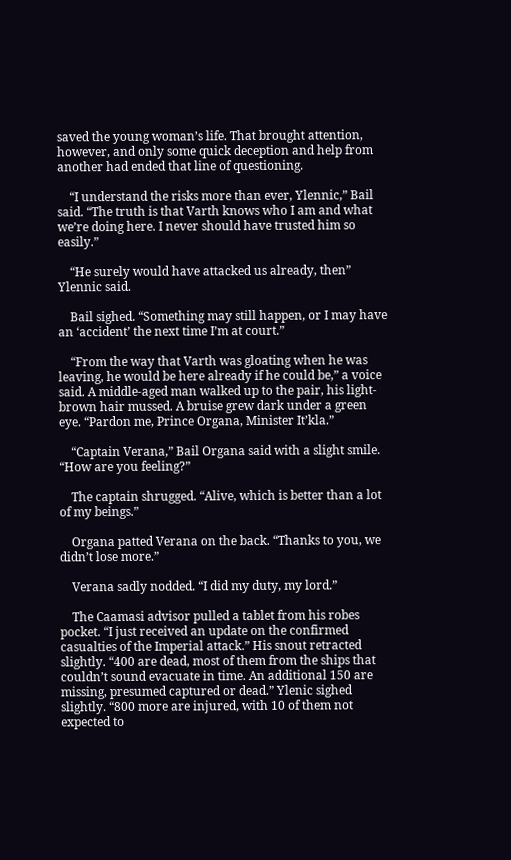saved the young woman’s life. That brought attention, however, and only some quick deception and help from another had ended that line of questioning.

    “I understand the risks more than ever, Ylennic,” Bail said. “The truth is that Varth knows who I am and what we’re doing here. I never should have trusted him so easily.”

    “He surely would have attacked us already, then” Ylennic said.

    Bail sighed. “Something may still happen, or I may have an ‘accident’ the next time I’m at court.”

    “From the way that Varth was gloating when he was leaving, he would be here already if he could be,” a voice said. A middle-aged man walked up to the pair, his light-brown hair mussed. A bruise grew dark under a green eye. “Pardon me, Prince Organa, Minister It’kla.”

    “Captain Verana,” Bail Organa said with a slight smile. “How are you feeling?”

    The captain shrugged. “Alive, which is better than a lot of my beings.”

    Organa patted Verana on the back. “Thanks to you, we didn’t lose more.”

    Verana sadly nodded. “I did my duty, my lord.”

    The Caamasi advisor pulled a tablet from his robes pocket. “I just received an update on the confirmed casualties of the Imperial attack.” His snout retracted slightly. “400 are dead, most of them from the ships that couldn’t sound evacuate in time. An additional 150 are missing, presumed captured or dead.” Ylenic sighed slightly. “800 more are injured, with 10 of them not expected to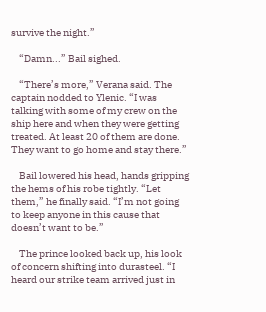survive the night.”

    “Damn...” Bail sighed.

    “There’s more,” Verana said. The captain nodded to Ylenic. “I was talking with some of my crew on the ship here and when they were getting treated. At least 20 of them are done. They want to go home and stay there.”

    Bail lowered his head, hands gripping the hems of his robe tightly. “Let them,” he finally said. “I’m not going to keep anyone in this cause that doesn’t want to be.”

    The prince looked back up, his look of concern shifting into durasteel. “I heard our strike team arrived just in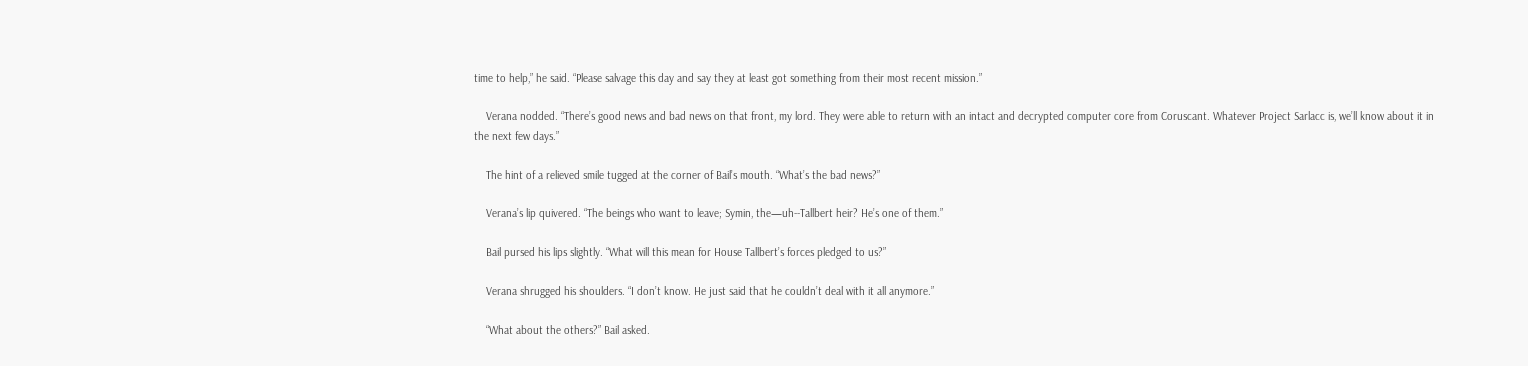time to help,” he said. “Please salvage this day and say they at least got something from their most recent mission.”

    Verana nodded. “There’s good news and bad news on that front, my lord. They were able to return with an intact and decrypted computer core from Coruscant. Whatever Project Sarlacc is, we’ll know about it in the next few days.”

    The hint of a relieved smile tugged at the corner of Bail’s mouth. “What’s the bad news?”

    Verana’s lip quivered. “The beings who want to leave; Symin, the—uh--Tallbert heir? He’s one of them.”

    Bail pursed his lips slightly. “What will this mean for House Tallbert’s forces pledged to us?”

    Verana shrugged his shoulders. “I don’t know. He just said that he couldn’t deal with it all anymore.”

    “What about the others?” Bail asked.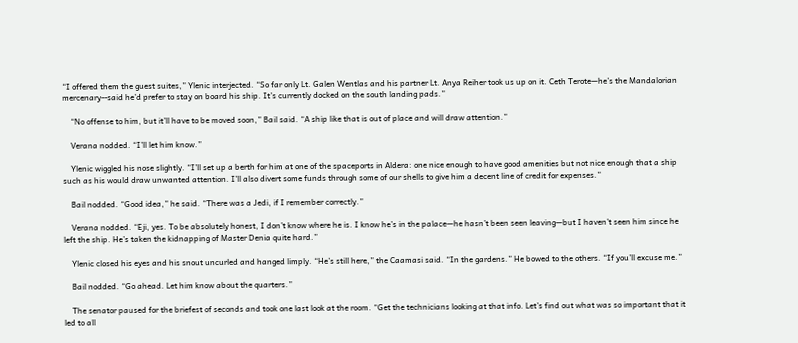“I offered them the guest suites,” Ylenic interjected. “So far only Lt. Galen Wentlas and his partner Lt. Anya Reiher took us up on it. Ceth Terote—he’s the Mandalorian mercenary--said he’d prefer to stay on board his ship. It’s currently docked on the south landing pads.”

    “No offense to him, but it’ll have to be moved soon,” Bail said. “A ship like that is out of place and will draw attention.”

    Verana nodded. “I’ll let him know.”

    Ylenic wiggled his nose slightly. “I’ll set up a berth for him at one of the spaceports in Aldera: one nice enough to have good amenities but not nice enough that a ship such as his would draw unwanted attention. I’ll also divert some funds through some of our shells to give him a decent line of credit for expenses.”

    Bail nodded. “Good idea,” he said. “There was a Jedi, if I remember correctly.”

    Verana nodded. “Eji, yes. To be absolutely honest, I don’t know where he is. I know he’s in the palace—he hasn’t been seen leaving—but I haven’t seen him since he left the ship. He’s taken the kidnapping of Master Denia quite hard.”

    Ylenic closed his eyes and his snout uncurled and hanged limply. “He’s still here,” the Caamasi said. “In the gardens.” He bowed to the others. “If you’ll excuse me.”

    Bail nodded. “Go ahead. Let him know about the quarters.”

    The senator paused for the briefest of seconds and took one last look at the room. “Get the technicians looking at that info. Let’s find out what was so important that it led to all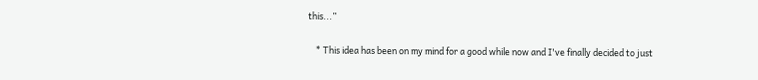this...”

    * This idea has been on my mind for a good while now and I've finally decided to just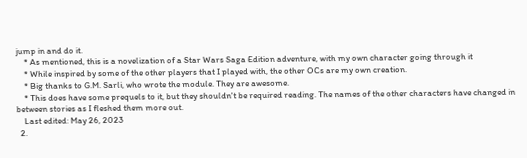jump in and do it.
    * As mentioned, this is a novelization of a Star Wars Saga Edition adventure, with my own character going through it
    * While inspired by some of the other players that I played with, the other OCs are my own creation.
    * Big thanks to G.M. Sarli, who wrote the module. They are awesome.
    * This does have some prequels to it, but they shouldn't be required reading. The names of the other characters have changed in between stories as I fleshed them more out.
    Last edited: May 26, 2023
  2.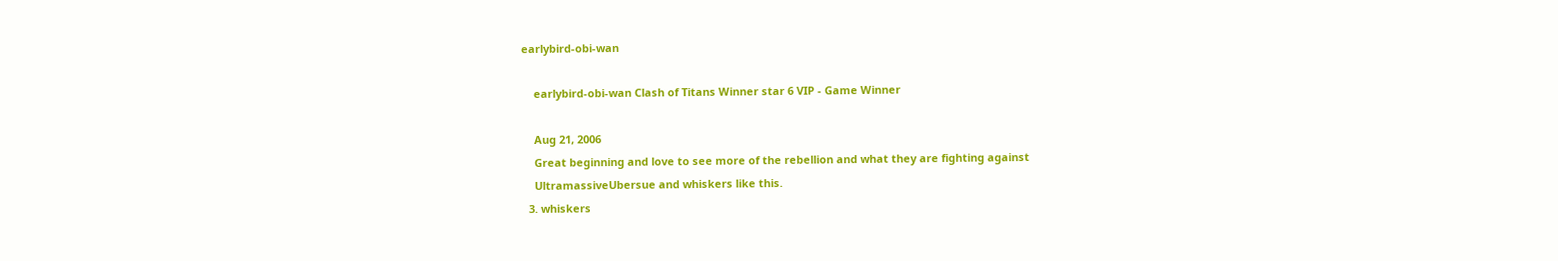earlybird-obi-wan

    earlybird-obi-wan Clash of Titans Winner star 6 VIP - Game Winner

    Aug 21, 2006
    Great beginning and love to see more of the rebellion and what they are fighting against
    UltramassiveUbersue and whiskers like this.
  3. whiskers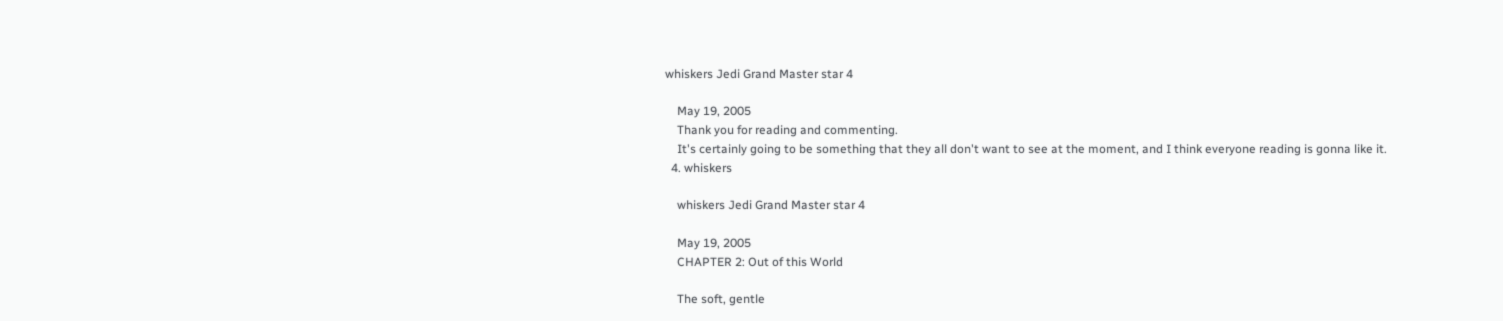whiskers Jedi Grand Master star 4

    May 19, 2005
    Thank you for reading and commenting.
    It's certainly going to be something that they all don't want to see at the moment, and I think everyone reading is gonna like it.
  4. whiskers

    whiskers Jedi Grand Master star 4

    May 19, 2005
    CHAPTER 2: Out of this World

    The soft, gentle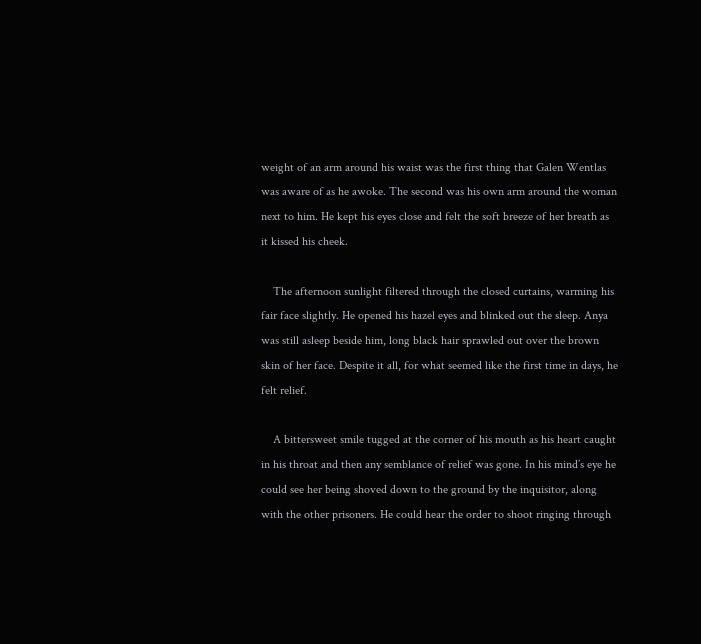weight of an arm around his waist was the first thing that Galen Wentlas was aware of as he awoke. The second was his own arm around the woman next to him. He kept his eyes close and felt the soft breeze of her breath as it kissed his cheek.

    The afternoon sunlight filtered through the closed curtains, warming his fair face slightly. He opened his hazel eyes and blinked out the sleep. Anya was still asleep beside him, long black hair sprawled out over the brown skin of her face. Despite it all, for what seemed like the first time in days, he felt relief.

    A bittersweet smile tugged at the corner of his mouth as his heart caught in his throat and then any semblance of relief was gone. In his mind’s eye he could see her being shoved down to the ground by the inquisitor, along with the other prisoners. He could hear the order to shoot ringing through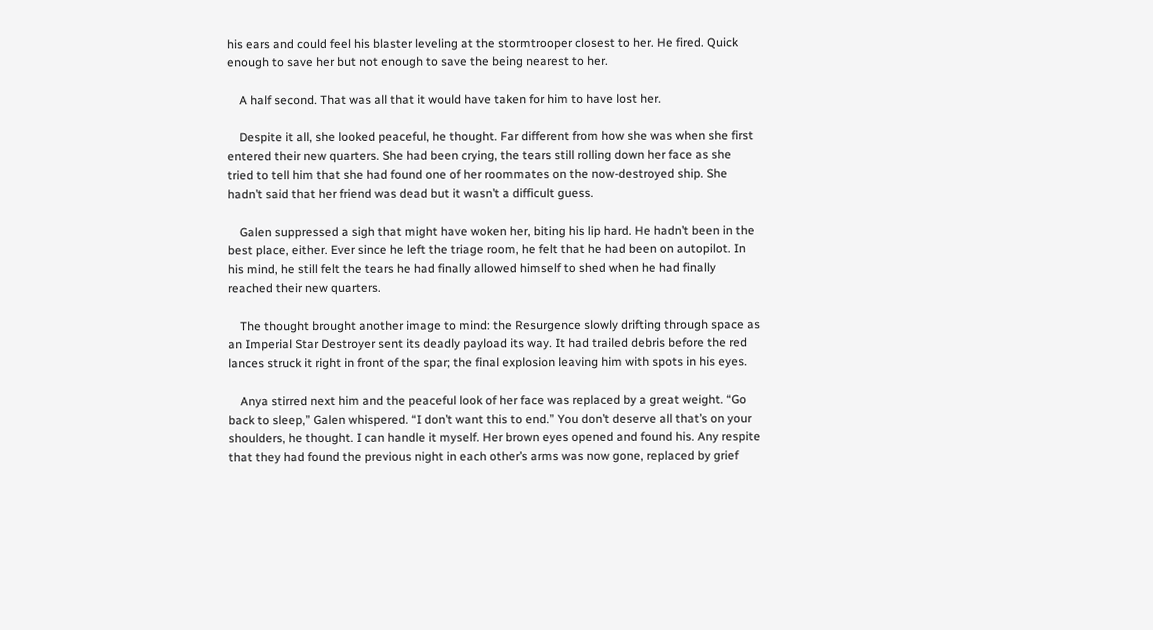his ears and could feel his blaster leveling at the stormtrooper closest to her. He fired. Quick enough to save her but not enough to save the being nearest to her.

    A half second. That was all that it would have taken for him to have lost her.

    Despite it all, she looked peaceful, he thought. Far different from how she was when she first entered their new quarters. She had been crying, the tears still rolling down her face as she tried to tell him that she had found one of her roommates on the now-destroyed ship. She hadn’t said that her friend was dead but it wasn’t a difficult guess.

    Galen suppressed a sigh that might have woken her, biting his lip hard. He hadn’t been in the best place, either. Ever since he left the triage room, he felt that he had been on autopilot. In his mind, he still felt the tears he had finally allowed himself to shed when he had finally reached their new quarters.

    The thought brought another image to mind: the Resurgence slowly drifting through space as an Imperial Star Destroyer sent its deadly payload its way. It had trailed debris before the red lances struck it right in front of the spar; the final explosion leaving him with spots in his eyes.

    Anya stirred next him and the peaceful look of her face was replaced by a great weight. “Go back to sleep,” Galen whispered. “I don’t want this to end.” You don’t deserve all that’s on your shoulders, he thought. I can handle it myself. Her brown eyes opened and found his. Any respite that they had found the previous night in each other’s arms was now gone, replaced by grief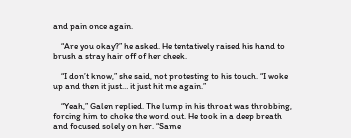and pain once again.

    “Are you okay?” he asked. He tentatively raised his hand to brush a stray hair off of her cheek.

    “I don’t know,” she said, not protesting to his touch. “I woke up and then it just… it just hit me again.”

    “Yeah,” Galen replied. The lump in his throat was throbbing, forcing him to choke the word out. He took in a deep breath and focused solely on her. “Same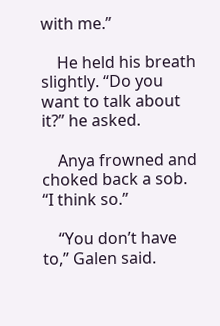with me.”

    He held his breath slightly. “Do you want to talk about it?” he asked.

    Anya frowned and choked back a sob. “I think so.”

    “You don’t have to,” Galen said.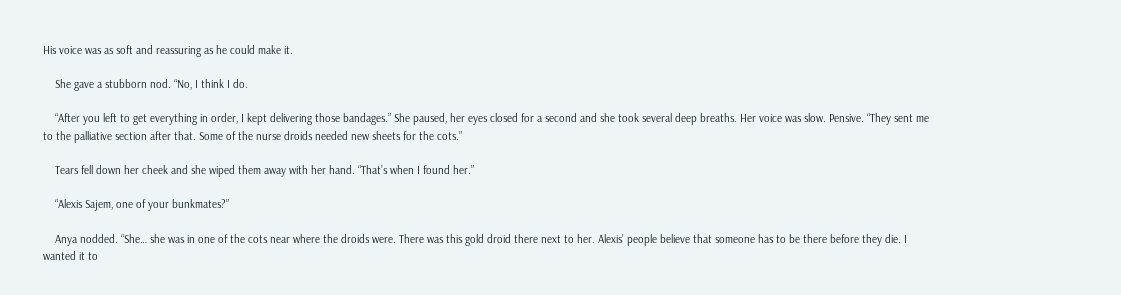His voice was as soft and reassuring as he could make it.

    She gave a stubborn nod. “No, I think I do.

    “After you left to get everything in order, I kept delivering those bandages.” She paused, her eyes closed for a second and she took several deep breaths. Her voice was slow. Pensive. “They sent me to the palliative section after that. Some of the nurse droids needed new sheets for the cots.”

    Tears fell down her cheek and she wiped them away with her hand. “That’s when I found her.”

    “Alexis Sajem, one of your bunkmates?”

    Anya nodded. “She… she was in one of the cots near where the droids were. There was this gold droid there next to her. Alexis’ people believe that someone has to be there before they die. I wanted it to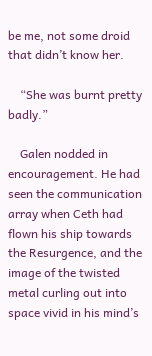be me, not some droid that didn’t know her.

    “She was burnt pretty badly.”

    Galen nodded in encouragement. He had seen the communication array when Ceth had flown his ship towards the Resurgence, and the image of the twisted metal curling out into space vivid in his mind’s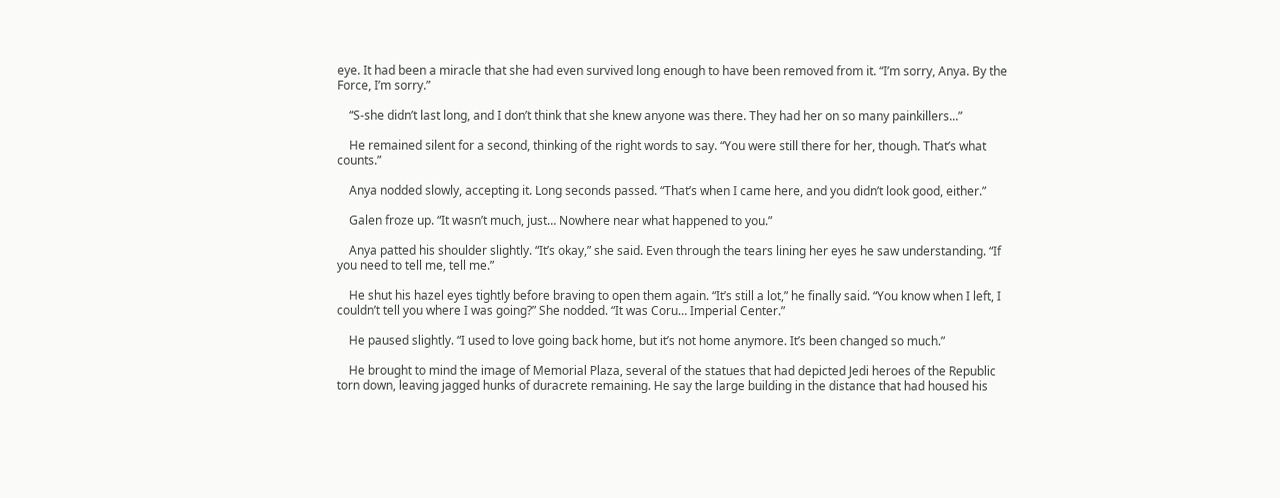eye. It had been a miracle that she had even survived long enough to have been removed from it. “I’m sorry, Anya. By the Force, I’m sorry.”

    “S-she didn’t last long, and I don’t think that she knew anyone was there. They had her on so many painkillers...”

    He remained silent for a second, thinking of the right words to say. “You were still there for her, though. That’s what counts.”

    Anya nodded slowly, accepting it. Long seconds passed. “That’s when I came here, and you didn’t look good, either.”

    Galen froze up. “It wasn’t much, just… Nowhere near what happened to you.”

    Anya patted his shoulder slightly. “It’s okay,” she said. Even through the tears lining her eyes he saw understanding. “If you need to tell me, tell me.”

    He shut his hazel eyes tightly before braving to open them again. “It’s still a lot,” he finally said. “You know when I left, I couldn’t tell you where I was going?” She nodded. “It was Coru… Imperial Center.”

    He paused slightly. “I used to love going back home, but it’s not home anymore. It’s been changed so much.”

    He brought to mind the image of Memorial Plaza, several of the statues that had depicted Jedi heroes of the Republic torn down, leaving jagged hunks of duracrete remaining. He say the large building in the distance that had housed his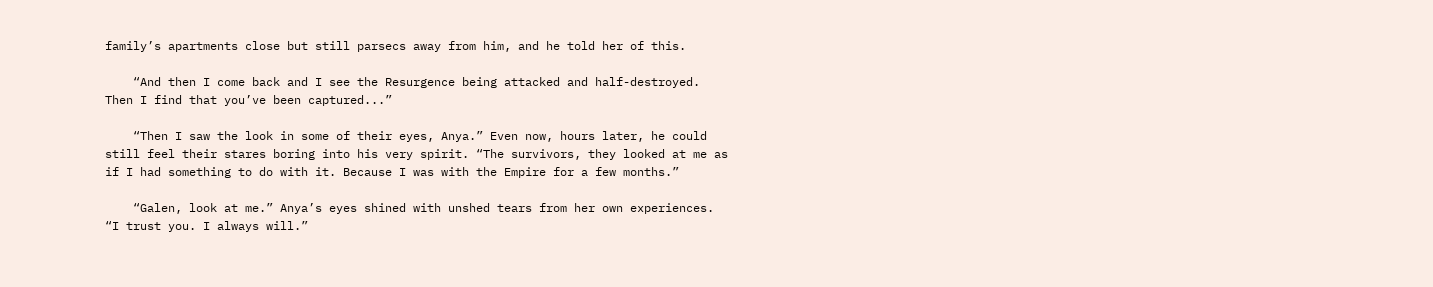family’s apartments close but still parsecs away from him, and he told her of this.

    “And then I come back and I see the Resurgence being attacked and half-destroyed. Then I find that you’ve been captured...”

    “Then I saw the look in some of their eyes, Anya.” Even now, hours later, he could still feel their stares boring into his very spirit. “The survivors, they looked at me as if I had something to do with it. Because I was with the Empire for a few months.”

    “Galen, look at me.” Anya’s eyes shined with unshed tears from her own experiences. “I trust you. I always will.”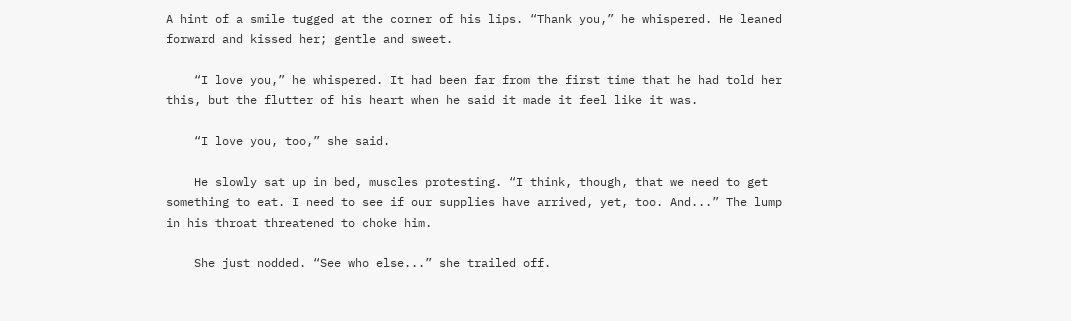A hint of a smile tugged at the corner of his lips. “Thank you,” he whispered. He leaned forward and kissed her; gentle and sweet.

    “I love you,” he whispered. It had been far from the first time that he had told her this, but the flutter of his heart when he said it made it feel like it was.

    “I love you, too,” she said.

    He slowly sat up in bed, muscles protesting. “I think, though, that we need to get something to eat. I need to see if our supplies have arrived, yet, too. And...” The lump in his throat threatened to choke him.

    She just nodded. “See who else...” she trailed off.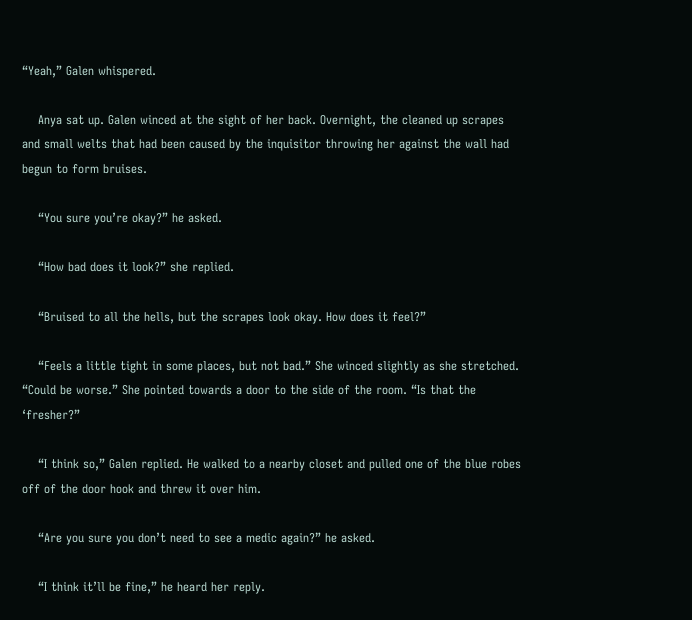“Yeah,” Galen whispered.

    Anya sat up. Galen winced at the sight of her back. Overnight, the cleaned up scrapes and small welts that had been caused by the inquisitor throwing her against the wall had begun to form bruises.

    “You sure you’re okay?” he asked.

    “How bad does it look?” she replied.

    “Bruised to all the hells, but the scrapes look okay. How does it feel?”

    “Feels a little tight in some places, but not bad.” She winced slightly as she stretched. “Could be worse.” She pointed towards a door to the side of the room. “Is that the ‘fresher?”

    “I think so,” Galen replied. He walked to a nearby closet and pulled one of the blue robes off of the door hook and threw it over him.

    “Are you sure you don’t need to see a medic again?” he asked.

    “I think it’ll be fine,” he heard her reply.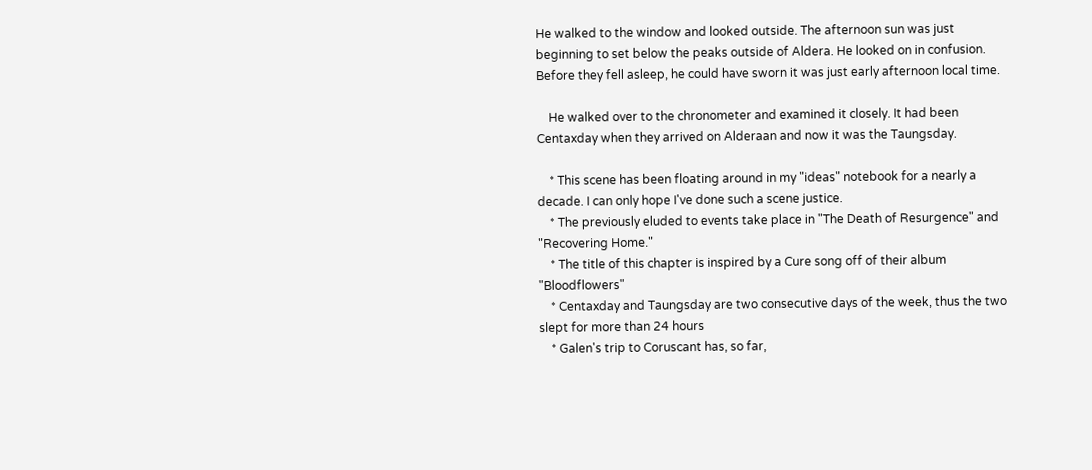He walked to the window and looked outside. The afternoon sun was just beginning to set below the peaks outside of Aldera. He looked on in confusion. Before they fell asleep, he could have sworn it was just early afternoon local time.

    He walked over to the chronometer and examined it closely. It had been Centaxday when they arrived on Alderaan and now it was the Taungsday.

    * This scene has been floating around in my "ideas" notebook for a nearly a decade. I can only hope I've done such a scene justice.
    * The previously eluded to events take place in "The Death of Resurgence" and "Recovering Home."
    * The title of this chapter is inspired by a Cure song off of their album "Bloodflowers"
    * Centaxday and Taungsday are two consecutive days of the week, thus the two slept for more than 24 hours
    * Galen's trip to Coruscant has, so far,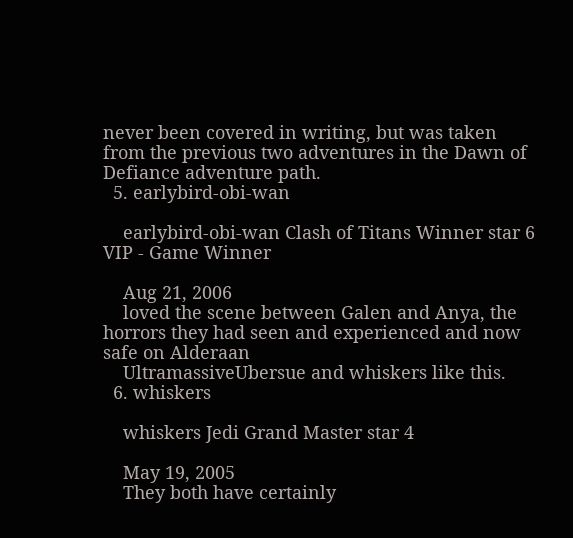never been covered in writing, but was taken from the previous two adventures in the Dawn of Defiance adventure path.
  5. earlybird-obi-wan

    earlybird-obi-wan Clash of Titans Winner star 6 VIP - Game Winner

    Aug 21, 2006
    loved the scene between Galen and Anya, the horrors they had seen and experienced and now safe on Alderaan
    UltramassiveUbersue and whiskers like this.
  6. whiskers

    whiskers Jedi Grand Master star 4

    May 19, 2005
    They both have certainly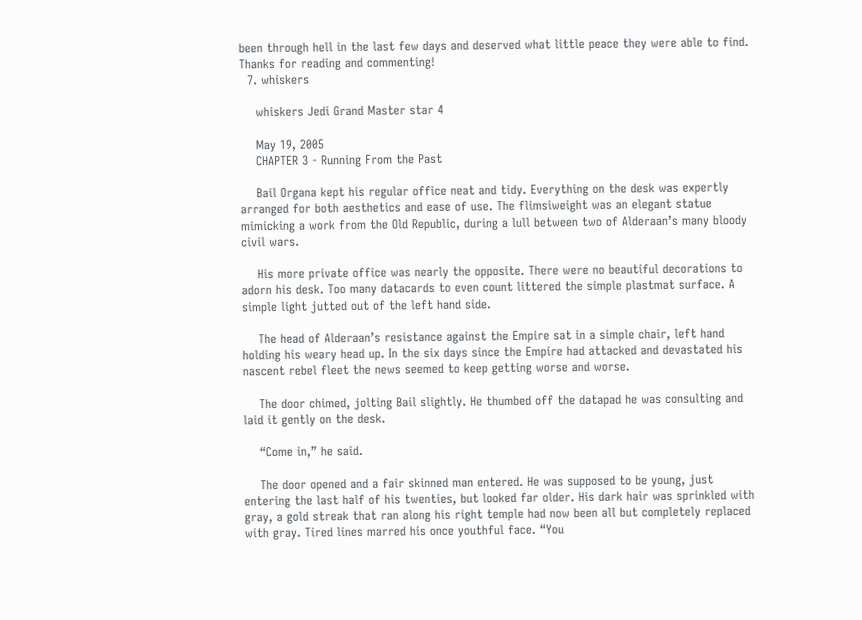been through hell in the last few days and deserved what little peace they were able to find. Thanks for reading and commenting!
  7. whiskers

    whiskers Jedi Grand Master star 4

    May 19, 2005
    CHAPTER 3 - Running From the Past

    Bail Organa kept his regular office neat and tidy. Everything on the desk was expertly arranged for both aesthetics and ease of use. The flimsiweight was an elegant statue mimicking a work from the Old Republic, during a lull between two of Alderaan’s many bloody civil wars.

    His more private office was nearly the opposite. There were no beautiful decorations to adorn his desk. Too many datacards to even count littered the simple plastmat surface. A simple light jutted out of the left hand side.

    The head of Alderaan’s resistance against the Empire sat in a simple chair, left hand holding his weary head up. In the six days since the Empire had attacked and devastated his nascent rebel fleet the news seemed to keep getting worse and worse.

    The door chimed, jolting Bail slightly. He thumbed off the datapad he was consulting and laid it gently on the desk.

    “Come in,” he said.

    The door opened and a fair skinned man entered. He was supposed to be young, just entering the last half of his twenties, but looked far older. His dark hair was sprinkled with gray, a gold streak that ran along his right temple had now been all but completely replaced with gray. Tired lines marred his once youthful face. “You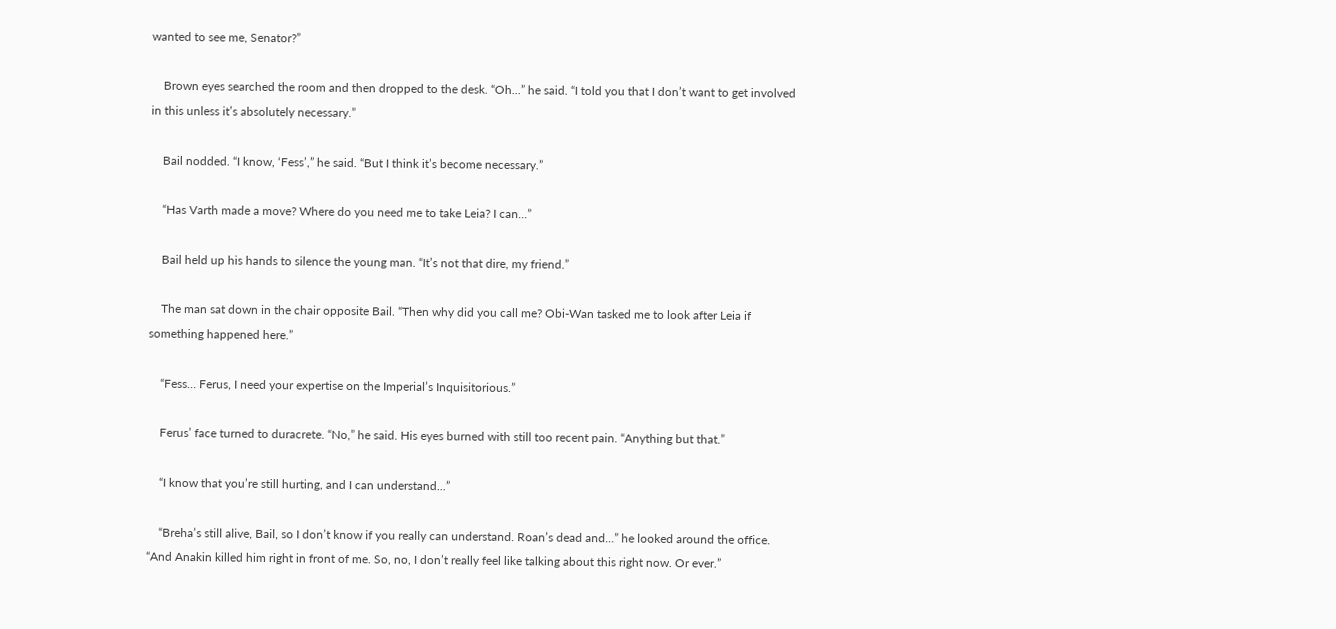wanted to see me, Senator?”

    Brown eyes searched the room and then dropped to the desk. “Oh...” he said. “I told you that I don’t want to get involved in this unless it’s absolutely necessary.”

    Bail nodded. “I know, ‘Fess’,” he said. “But I think it’s become necessary.”

    “Has Varth made a move? Where do you need me to take Leia? I can...”

    Bail held up his hands to silence the young man. “It’s not that dire, my friend.”

    The man sat down in the chair opposite Bail. “Then why did you call me? Obi-Wan tasked me to look after Leia if something happened here.”

    “Fess… Ferus, I need your expertise on the Imperial’s Inquisitorious.”

    Ferus’ face turned to duracrete. “No,” he said. His eyes burned with still too recent pain. “Anything but that.”

    “I know that you’re still hurting, and I can understand...”

    “Breha’s still alive, Bail, so I don’t know if you really can understand. Roan’s dead and...” he looked around the office. “And Anakin killed him right in front of me. So, no, I don’t really feel like talking about this right now. Or ever.”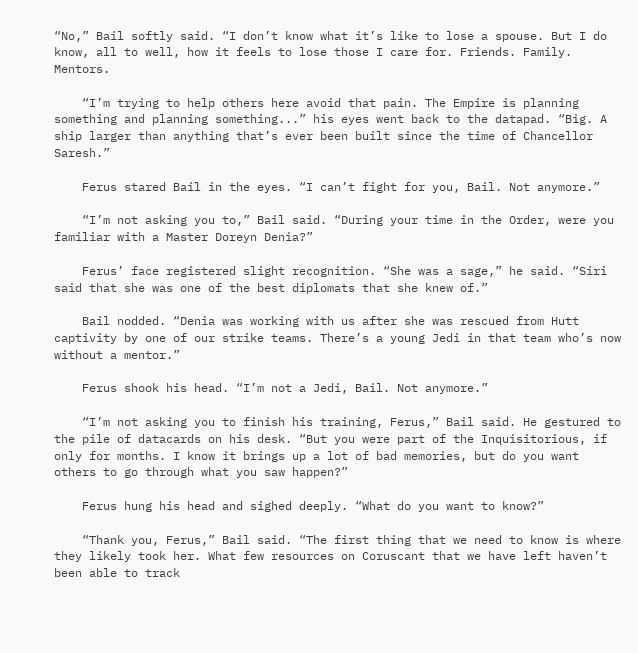“No,” Bail softly said. “I don’t know what it’s like to lose a spouse. But I do know, all to well, how it feels to lose those I care for. Friends. Family. Mentors.

    “I’m trying to help others here avoid that pain. The Empire is planning something and planning something...” his eyes went back to the datapad. “Big. A ship larger than anything that’s ever been built since the time of Chancellor Saresh.”

    Ferus stared Bail in the eyes. “I can’t fight for you, Bail. Not anymore.”

    “I’m not asking you to,” Bail said. “During your time in the Order, were you familiar with a Master Doreyn Denia?”

    Ferus’ face registered slight recognition. “She was a sage,” he said. “Siri said that she was one of the best diplomats that she knew of.”

    Bail nodded. “Denia was working with us after she was rescued from Hutt captivity by one of our strike teams. There’s a young Jedi in that team who’s now without a mentor.”

    Ferus shook his head. “I’m not a Jedi, Bail. Not anymore.”

    “I’m not asking you to finish his training, Ferus,” Bail said. He gestured to the pile of datacards on his desk. “But you were part of the Inquisitorious, if only for months. I know it brings up a lot of bad memories, but do you want others to go through what you saw happen?”

    Ferus hung his head and sighed deeply. “What do you want to know?”

    “Thank you, Ferus,” Bail said. “The first thing that we need to know is where they likely took her. What few resources on Coruscant that we have left haven’t been able to track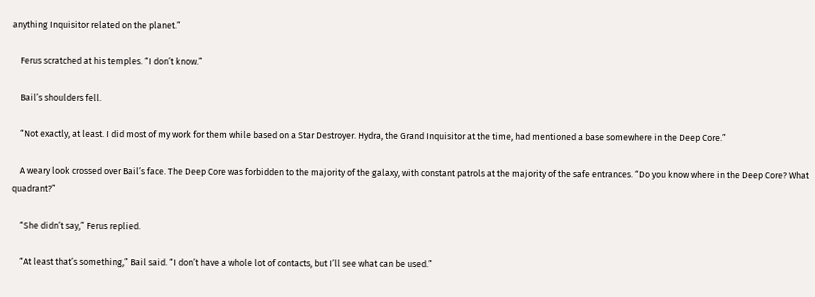anything Inquisitor related on the planet.”

    Ferus scratched at his temples. “I don’t know.”

    Bail’s shoulders fell.

    “Not exactly, at least. I did most of my work for them while based on a Star Destroyer. Hydra, the Grand Inquisitor at the time, had mentioned a base somewhere in the Deep Core.”

    A weary look crossed over Bail’s face. The Deep Core was forbidden to the majority of the galaxy, with constant patrols at the majority of the safe entrances. “Do you know where in the Deep Core? What quadrant?”

    “She didn’t say,” Ferus replied.

    “At least that’s something,” Bail said. “I don’t have a whole lot of contacts, but I’ll see what can be used.”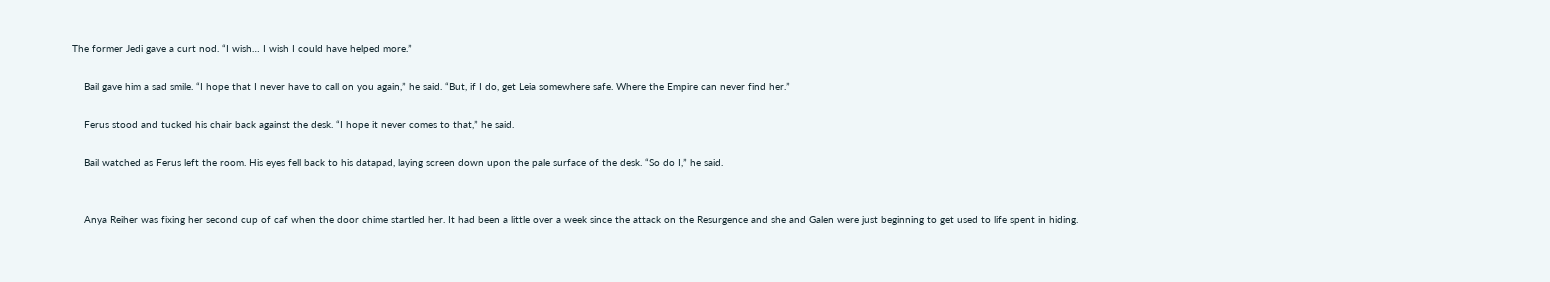The former Jedi gave a curt nod. “I wish… I wish I could have helped more.”

    Bail gave him a sad smile. “I hope that I never have to call on you again,” he said. “But, if I do, get Leia somewhere safe. Where the Empire can never find her.”

    Ferus stood and tucked his chair back against the desk. “I hope it never comes to that,” he said.

    Bail watched as Ferus left the room. His eyes fell back to his datapad, laying screen down upon the pale surface of the desk. “So do I,” he said.


    Anya Reiher was fixing her second cup of caf when the door chime startled her. It had been a little over a week since the attack on the Resurgence and she and Galen were just beginning to get used to life spent in hiding.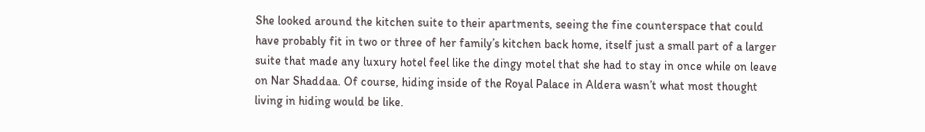She looked around the kitchen suite to their apartments, seeing the fine counterspace that could have probably fit in two or three of her family’s kitchen back home, itself just a small part of a larger suite that made any luxury hotel feel like the dingy motel that she had to stay in once while on leave on Nar Shaddaa. Of course, hiding inside of the Royal Palace in Aldera wasn’t what most thought living in hiding would be like.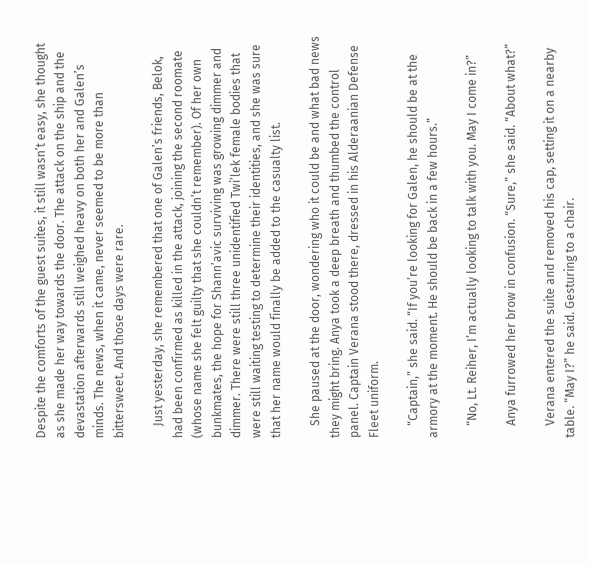Despite the comforts of the guest suites, it still wasn’t easy, she thought as she made her way towards the door. The attack on the ship and the devastation afterwards still weighed heavy on both her and Galen’s minds. The news, when it came, never seemed to be more than bittersweet. And those days were rare.

    Just yesterday, she remembered that one of Galen’s friends, Belok, had been confirmed as killed in the attack, joining the second roomate (whose name she felt guilty that she couldn’t remember). Of her own bunkmates, the hope for Shann’avic surviving was growing dimmer and dimmer. There were still three unidentified Twi’lek female bodies that were still waiting testing to determine their identities, and she was sure that her name would finally be added to the casualty list.

    She paused at the door, wondering who it could be and what bad news they might bring. Anya took a deep breath and thumbed the control panel. Captain Verana stood there, dressed in his Alderaanian Defense Fleet uniform.

    “Captain,” she said. “If you’re looking for Galen, he should be at the armory at the moment. He should be back in a few hours.”

    “No, Lt. Reiher, I’m actually looking to talk with you. May I come in?”

    Anya furrowed her brow in confusion. “Sure,” she said. “About what?”

    Verana entered the suite and removed his cap, setting it on a nearby table. “May I?” he said. Gesturing to a chair.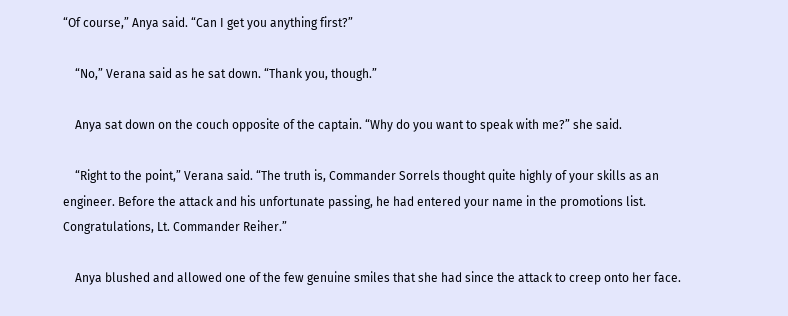“Of course,” Anya said. “Can I get you anything first?”

    “No,” Verana said as he sat down. “Thank you, though.”

    Anya sat down on the couch opposite of the captain. “Why do you want to speak with me?” she said.

    “Right to the point,” Verana said. “The truth is, Commander Sorrels thought quite highly of your skills as an engineer. Before the attack and his unfortunate passing, he had entered your name in the promotions list. Congratulations, Lt. Commander Reiher.”

    Anya blushed and allowed one of the few genuine smiles that she had since the attack to creep onto her face.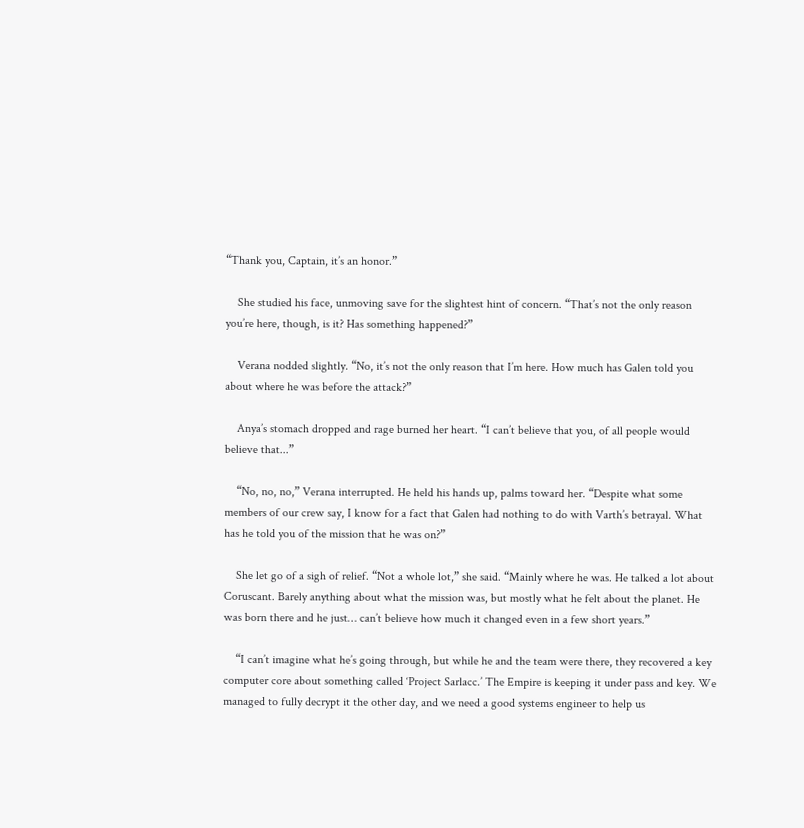“Thank you, Captain, it’s an honor.”

    She studied his face, unmoving save for the slightest hint of concern. “That’s not the only reason you’re here, though, is it? Has something happened?”

    Verana nodded slightly. “No, it’s not the only reason that I’m here. How much has Galen told you about where he was before the attack?”

    Anya’s stomach dropped and rage burned her heart. “I can’t believe that you, of all people would believe that...”

    “No, no, no,” Verana interrupted. He held his hands up, palms toward her. “Despite what some members of our crew say, I know for a fact that Galen had nothing to do with Varth’s betrayal. What has he told you of the mission that he was on?”

    She let go of a sigh of relief. “Not a whole lot,” she said. “Mainly where he was. He talked a lot about Coruscant. Barely anything about what the mission was, but mostly what he felt about the planet. He was born there and he just… can’t believe how much it changed even in a few short years.”

    “I can’t imagine what he’s going through, but while he and the team were there, they recovered a key computer core about something called ‘Project Sarlacc.’ The Empire is keeping it under pass and key. We managed to fully decrypt it the other day, and we need a good systems engineer to help us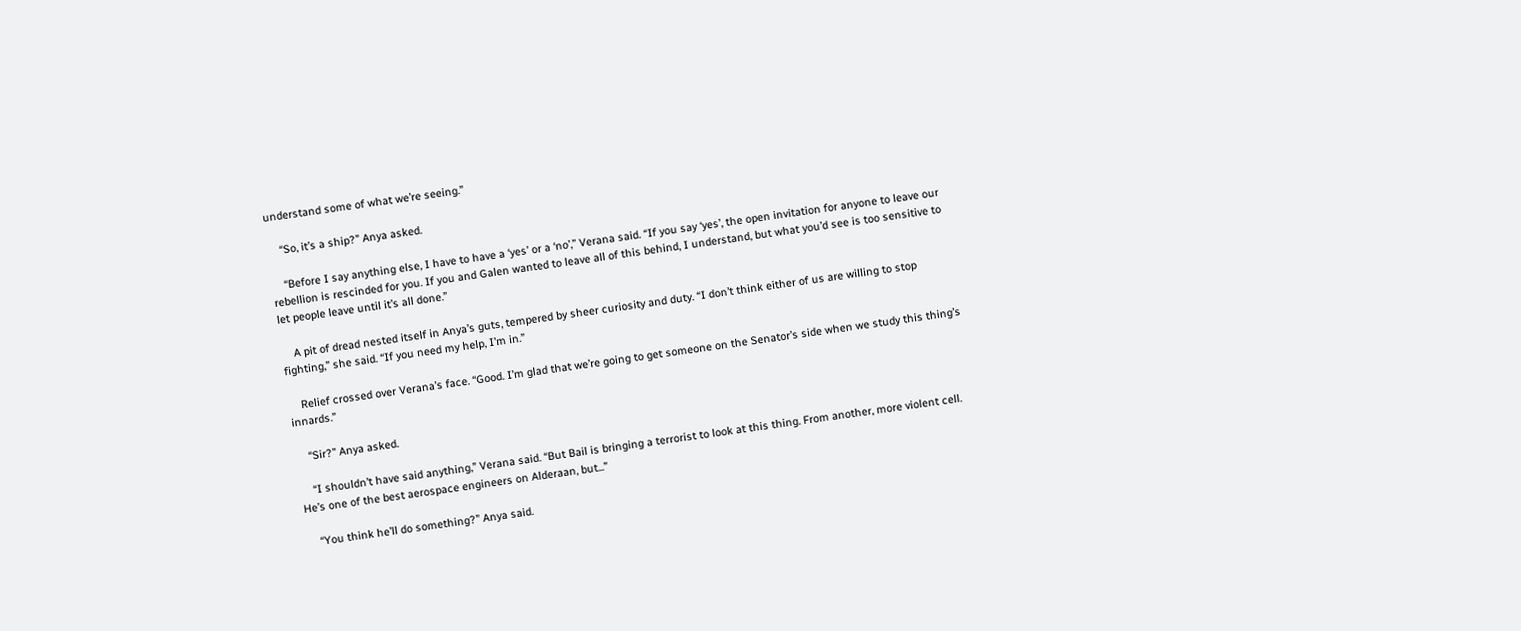understand some of what we’re seeing.”

    “So, it’s a ship?” Anya asked.

    “Before I say anything else, I have to have a ‘yes’ or a ‘no’,” Verana said. “If you say ‘yes’, the open invitation for anyone to leave our rebellion is rescinded for you. If you and Galen wanted to leave all of this behind, I understand, but what you’d see is too sensitive to let people leave until it’s all done.”

    A pit of dread nested itself in Anya’s guts, tempered by sheer curiosity and duty. “I don’t think either of us are willing to stop fighting,” she said. “If you need my help, I’m in.”

    Relief crossed over Verana’s face. “Good. I’m glad that we’re going to get someone on the Senator’s side when we study this thing’s innards.”

    “Sir?” Anya asked.

    “I shouldn’t have said anything,” Verana said. “But Bail is bringing a terrorist to look at this thing. From another, more violent cell. He’s one of the best aerospace engineers on Alderaan, but...”

    “You think he’ll do something?” Anya said.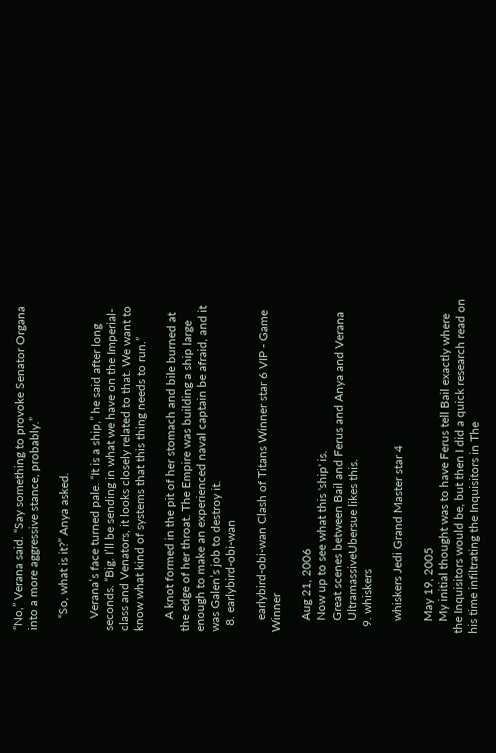“No,” Verana said. “Say something to provoke Senator Organa into a more aggressive stance, probably.”

    “So, what is it?” Anya asked.

    Verana’s face turned pale. “It is a ship,” he said after long seconds. “Big. I’ll be sending in what we have on the Imperial-class and Venators, it looks closely related to that. We want to know what kind of systems that this thing needs to run.”

    A knot formed in the pit of her stomach and bile burned at the edge of her throat. The Empire was building a ship large enough to make an experienced naval captain be afraid, and it was Galen’s job to destroy it.
  8. earlybird-obi-wan

    earlybird-obi-wan Clash of Titans Winner star 6 VIP - Game Winner

    Aug 21, 2006
    Now up to see what this 'ship' is.
    Great scenes between Bail and Ferus and Anya and Verana
    UltramassiveUbersue likes this.
  9. whiskers

    whiskers Jedi Grand Master star 4

    May 19, 2005
    My initial thought was to have Ferus tell Bail exactly where the Inquisitors would be, but then I did a quick research read on his time infiltrating the Inquisitors in The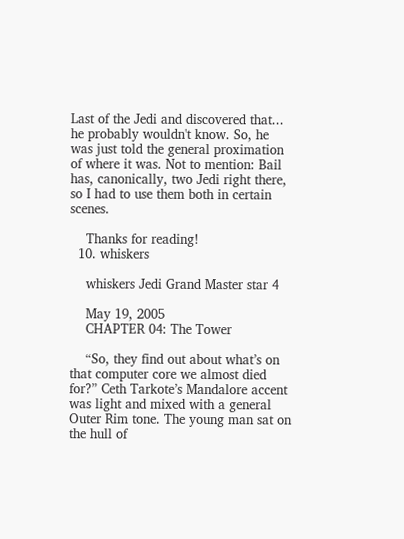Last of the Jedi and discovered that... he probably wouldn't know. So, he was just told the general proximation of where it was. Not to mention: Bail has, canonically, two Jedi right there, so I had to use them both in certain scenes.

    Thanks for reading!
  10. whiskers

    whiskers Jedi Grand Master star 4

    May 19, 2005
    CHAPTER 04: The Tower

    “So, they find out about what’s on that computer core we almost died for?” Ceth Tarkote’s Mandalore accent was light and mixed with a general Outer Rim tone. The young man sat on the hull of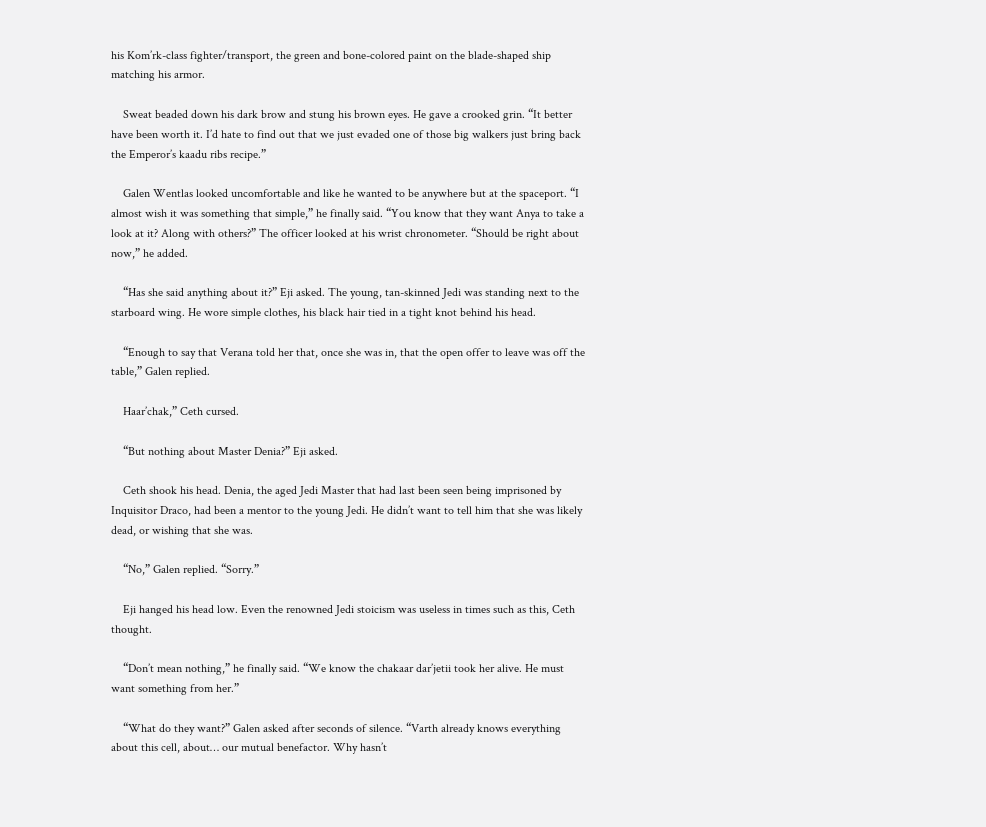his Kom’rk-class fighter/transport, the green and bone-colored paint on the blade-shaped ship matching his armor.

    Sweat beaded down his dark brow and stung his brown eyes. He gave a crooked grin. “It better have been worth it. I’d hate to find out that we just evaded one of those big walkers just bring back the Emperor’s kaadu ribs recipe.”

    Galen Wentlas looked uncomfortable and like he wanted to be anywhere but at the spaceport. “I almost wish it was something that simple,” he finally said. “You know that they want Anya to take a look at it? Along with others?” The officer looked at his wrist chronometer. “Should be right about now,” he added.

    “Has she said anything about it?” Eji asked. The young, tan-skinned Jedi was standing next to the starboard wing. He wore simple clothes, his black hair tied in a tight knot behind his head.

    “Enough to say that Verana told her that, once she was in, that the open offer to leave was off the table,” Galen replied.

    Haar’chak,” Ceth cursed.

    “But nothing about Master Denia?” Eji asked.

    Ceth shook his head. Denia, the aged Jedi Master that had last been seen being imprisoned by Inquisitor Draco, had been a mentor to the young Jedi. He didn’t want to tell him that she was likely dead, or wishing that she was.

    “No,” Galen replied. “Sorry.”

    Eji hanged his head low. Even the renowned Jedi stoicism was useless in times such as this, Ceth thought.

    “Don’t mean nothing,” he finally said. “We know the chakaar dar’jetii took her alive. He must want something from her.”

    “What do they want?” Galen asked after seconds of silence. “Varth already knows everything about this cell, about… our mutual benefactor. Why hasn’t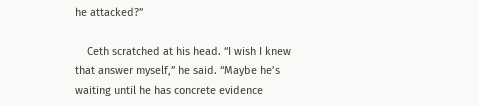he attacked?”

    Ceth scratched at his head. “I wish I knew that answer myself,” he said. “Maybe he’s waiting until he has concrete evidence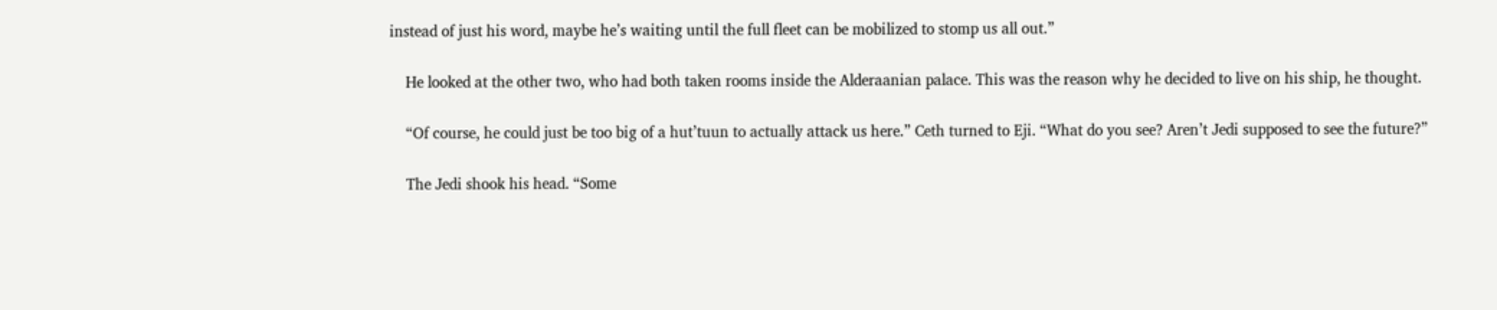instead of just his word, maybe he’s waiting until the full fleet can be mobilized to stomp us all out.”

    He looked at the other two, who had both taken rooms inside the Alderaanian palace. This was the reason why he decided to live on his ship, he thought.

    “Of course, he could just be too big of a hut’tuun to actually attack us here.” Ceth turned to Eji. “What do you see? Aren’t Jedi supposed to see the future?”

    The Jedi shook his head. “Some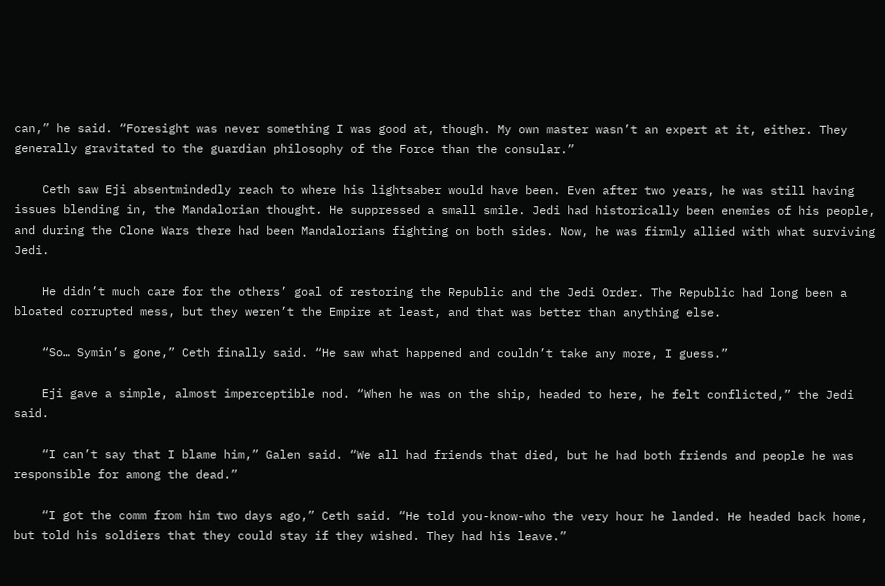can,” he said. “Foresight was never something I was good at, though. My own master wasn’t an expert at it, either. They generally gravitated to the guardian philosophy of the Force than the consular.”

    Ceth saw Eji absentmindedly reach to where his lightsaber would have been. Even after two years, he was still having issues blending in, the Mandalorian thought. He suppressed a small smile. Jedi had historically been enemies of his people, and during the Clone Wars there had been Mandalorians fighting on both sides. Now, he was firmly allied with what surviving Jedi.

    He didn’t much care for the others’ goal of restoring the Republic and the Jedi Order. The Republic had long been a bloated corrupted mess, but they weren’t the Empire at least, and that was better than anything else.

    “So… Symin’s gone,” Ceth finally said. “He saw what happened and couldn’t take any more, I guess.”

    Eji gave a simple, almost imperceptible nod. “When he was on the ship, headed to here, he felt conflicted,” the Jedi said.

    “I can’t say that I blame him,” Galen said. “We all had friends that died, but he had both friends and people he was responsible for among the dead.”

    “I got the comm from him two days ago,” Ceth said. “He told you-know-who the very hour he landed. He headed back home, but told his soldiers that they could stay if they wished. They had his leave.”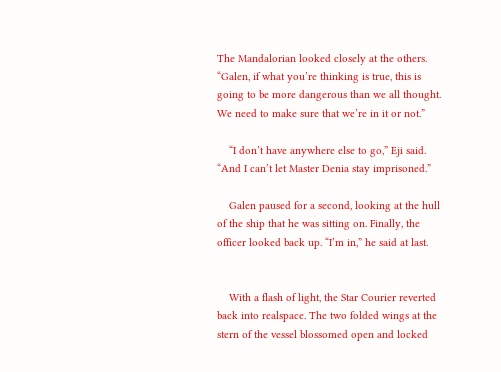The Mandalorian looked closely at the others. “Galen, if what you’re thinking is true, this is going to be more dangerous than we all thought. We need to make sure that we’re in it or not.”

    “I don’t have anywhere else to go,” Eji said. “And I can’t let Master Denia stay imprisoned.”

    Galen paused for a second, looking at the hull of the ship that he was sitting on. Finally, the officer looked back up. “I’m in,” he said at last.


    With a flash of light, the Star Courier reverted back into realspace. The two folded wings at the stern of the vessel blossomed open and locked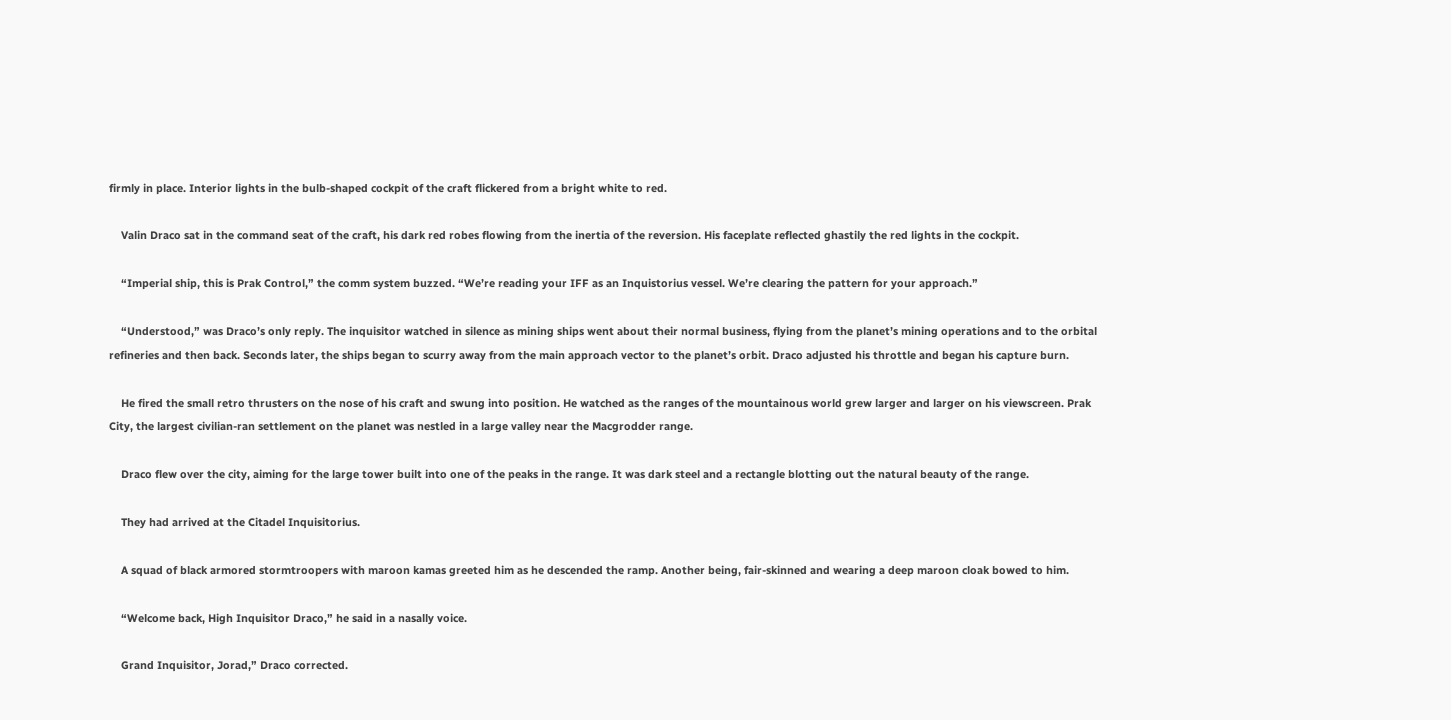firmly in place. Interior lights in the bulb-shaped cockpit of the craft flickered from a bright white to red.

    Valin Draco sat in the command seat of the craft, his dark red robes flowing from the inertia of the reversion. His faceplate reflected ghastily the red lights in the cockpit.

    “Imperial ship, this is Prak Control,” the comm system buzzed. “We’re reading your IFF as an Inquistorius vessel. We’re clearing the pattern for your approach.”

    “Understood,” was Draco’s only reply. The inquisitor watched in silence as mining ships went about their normal business, flying from the planet’s mining operations and to the orbital refineries and then back. Seconds later, the ships began to scurry away from the main approach vector to the planet’s orbit. Draco adjusted his throttle and began his capture burn.

    He fired the small retro thrusters on the nose of his craft and swung into position. He watched as the ranges of the mountainous world grew larger and larger on his viewscreen. Prak City, the largest civilian-ran settlement on the planet was nestled in a large valley near the Macgrodder range.

    Draco flew over the city, aiming for the large tower built into one of the peaks in the range. It was dark steel and a rectangle blotting out the natural beauty of the range.

    They had arrived at the Citadel Inquisitorius.

    A squad of black armored stormtroopers with maroon kamas greeted him as he descended the ramp. Another being, fair-skinned and wearing a deep maroon cloak bowed to him.

    “Welcome back, High Inquisitor Draco,” he said in a nasally voice.

    Grand Inquisitor, Jorad,” Draco corrected.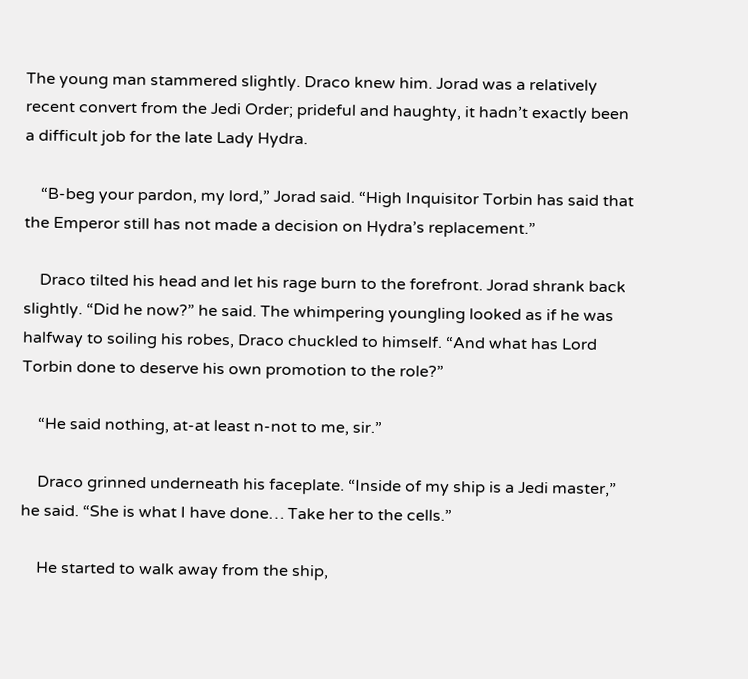The young man stammered slightly. Draco knew him. Jorad was a relatively recent convert from the Jedi Order; prideful and haughty, it hadn’t exactly been a difficult job for the late Lady Hydra.

    “B-beg your pardon, my lord,” Jorad said. “High Inquisitor Torbin has said that the Emperor still has not made a decision on Hydra’s replacement.”

    Draco tilted his head and let his rage burn to the forefront. Jorad shrank back slightly. “Did he now?” he said. The whimpering youngling looked as if he was halfway to soiling his robes, Draco chuckled to himself. “And what has Lord Torbin done to deserve his own promotion to the role?”

    “He said nothing, at-at least n-not to me, sir.”

    Draco grinned underneath his faceplate. “Inside of my ship is a Jedi master,” he said. “She is what I have done… Take her to the cells.”

    He started to walk away from the ship,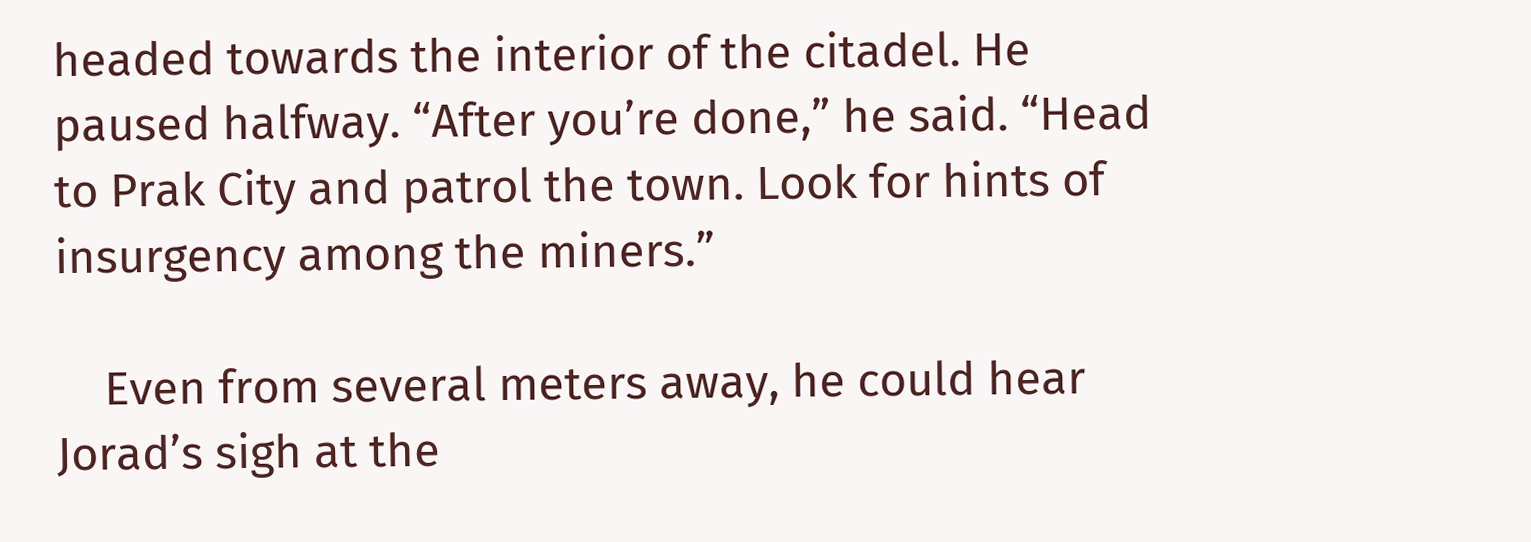headed towards the interior of the citadel. He paused halfway. “After you’re done,” he said. “Head to Prak City and patrol the town. Look for hints of insurgency among the miners.”

    Even from several meters away, he could hear Jorad’s sigh at the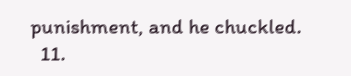punishment, and he chuckled.
  11.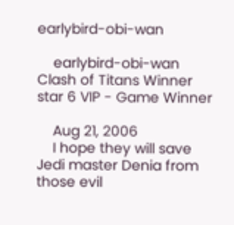earlybird-obi-wan

    earlybird-obi-wan Clash of Titans Winner star 6 VIP - Game Winner

    Aug 21, 2006
    I hope they will save Jedi master Denia from those evil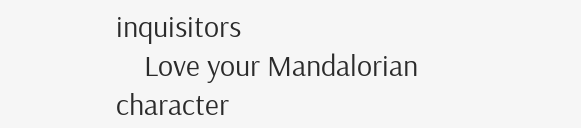inquisitors
    Love your Mandalorian character